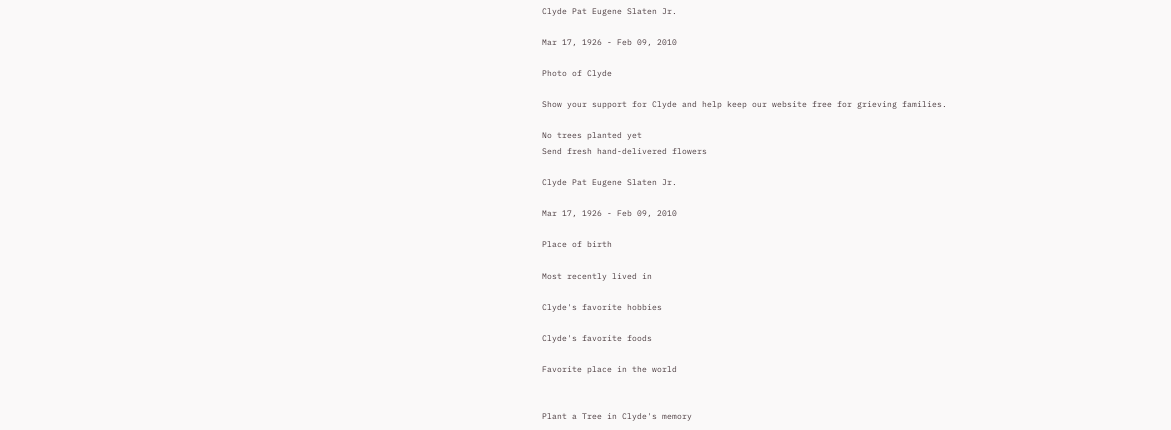Clyde Pat Eugene Slaten Jr.

Mar 17, 1926 - Feb 09, 2010

Photo of Clyde

Show your support for Clyde and help keep our website free for grieving families.

No trees planted yet
Send fresh hand-delivered flowers

Clyde Pat Eugene Slaten Jr.

Mar 17, 1926 - Feb 09, 2010

Place of birth

Most recently lived in

Clyde's favorite hobbies

Clyde's favorite foods

Favorite place in the world


Plant a Tree in Clyde's memory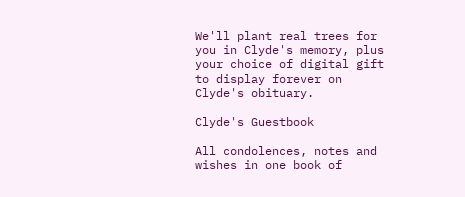We'll plant real trees for you in Clyde's memory, plus your choice of digital gift to display forever on Clyde's obituary.

Clyde's Guestbook

All condolences, notes and wishes in one book of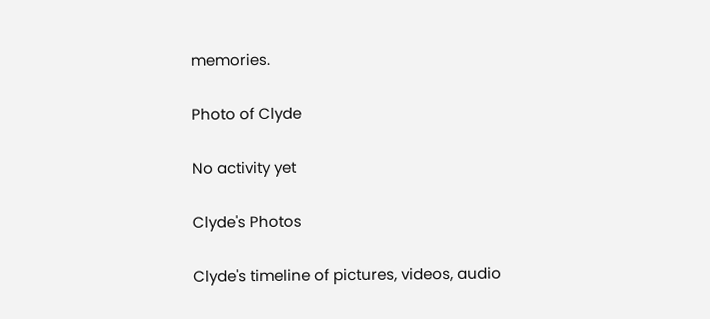memories.

Photo of Clyde

No activity yet

Clyde's Photos

Clyde's timeline of pictures, videos, audio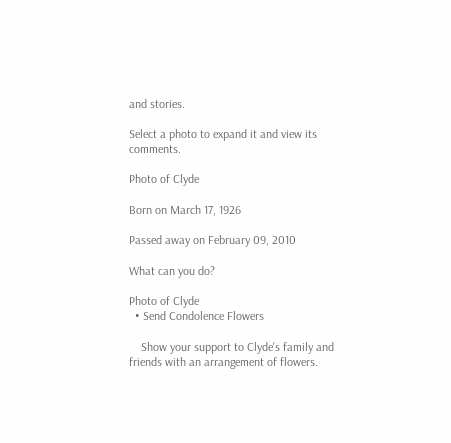and stories.

Select a photo to expand it and view its comments.

Photo of Clyde

Born on March 17, 1926

Passed away on February 09, 2010

What can you do?

Photo of Clyde
  • Send Condolence Flowers

    Show your support to Clyde's family and friends with an arrangement of flowers.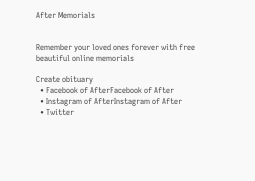After Memorials


Remember your loved ones forever with free beautiful online memorials

Create obituary
  • Facebook of AfterFacebook of After
  • Instagram of AfterInstagram of After
  • Twitter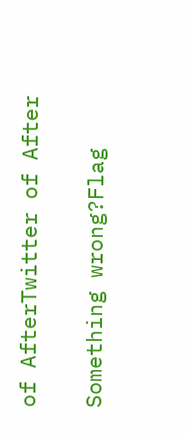of AfterTwitter of After

Something wrong?Flag